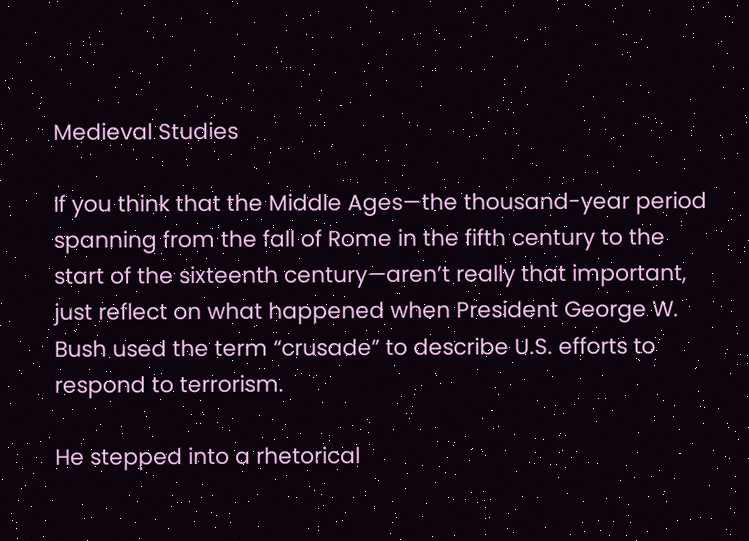Medieval Studies

If you think that the Middle Ages—the thousand-year period spanning from the fall of Rome in the fifth century to the start of the sixteenth century—aren’t really that important, just reflect on what happened when President George W. Bush used the term “crusade” to describe U.S. efforts to respond to terrorism.

He stepped into a rhetorical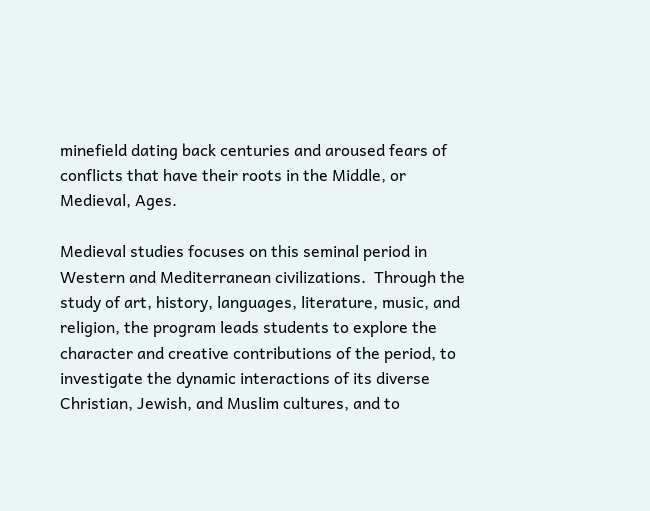minefield dating back centuries and aroused fears of conflicts that have their roots in the Middle, or Medieval, Ages.

Medieval studies focuses on this seminal period in Western and Mediterranean civilizations.  Through the study of art, history, languages, literature, music, and religion, the program leads students to explore the character and creative contributions of the period, to investigate the dynamic interactions of its diverse Christian, Jewish, and Muslim cultures, and to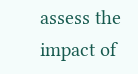assess the impact of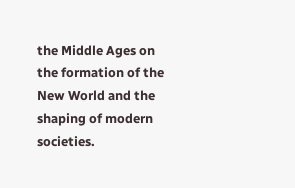the Middle Ages on the formation of the New World and the shaping of modern societies.